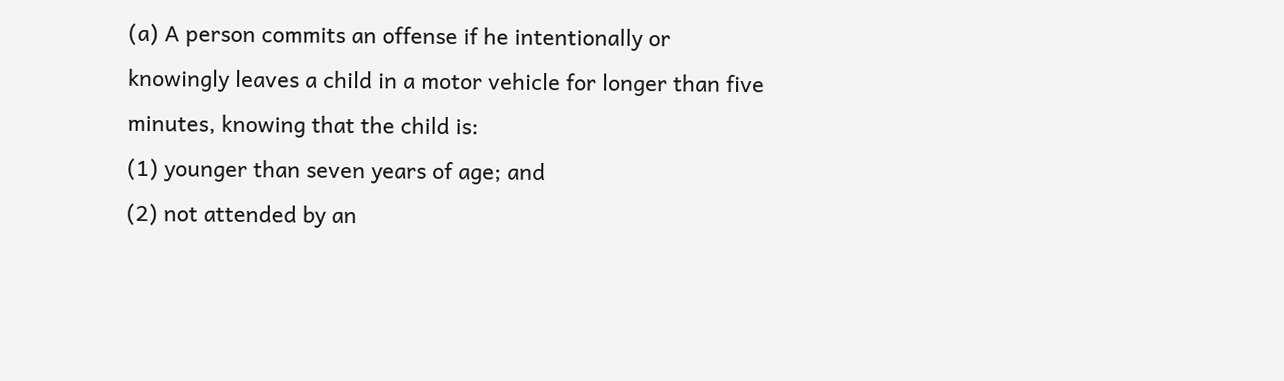(a) A person commits an offense if he intentionally or knowingly leaves a child in a motor vehicle for longer than five minutes, knowing that the child is:
(1) younger than seven years of age; and
(2) not attended by an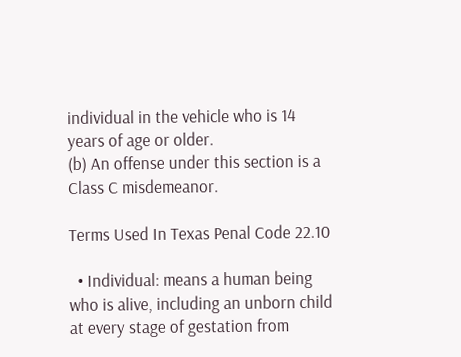individual in the vehicle who is 14 years of age or older.
(b) An offense under this section is a Class C misdemeanor.

Terms Used In Texas Penal Code 22.10

  • Individual: means a human being who is alive, including an unborn child at every stage of gestation from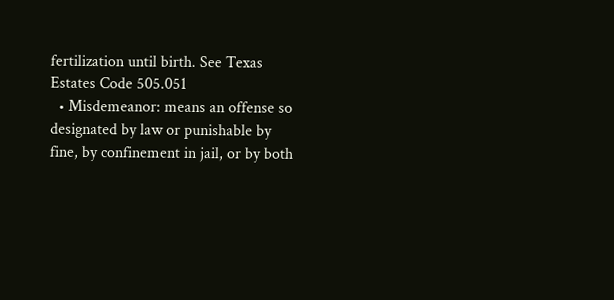fertilization until birth. See Texas Estates Code 505.051
  • Misdemeanor: means an offense so designated by law or punishable by fine, by confinement in jail, or by both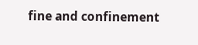fine and confinement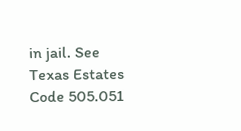in jail. See Texas Estates Code 505.051